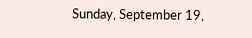Sunday, September 19,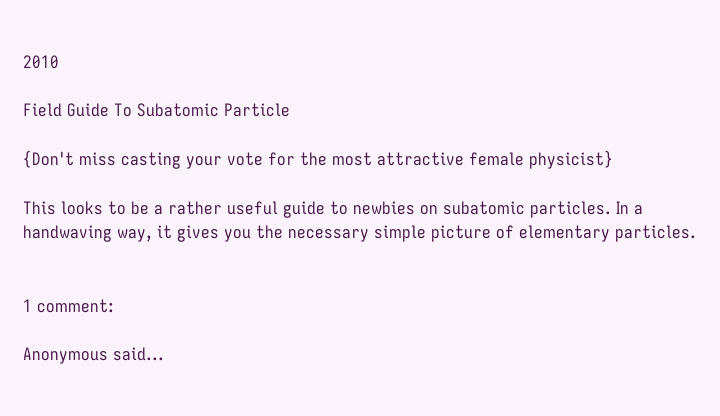2010

Field Guide To Subatomic Particle

{Don't miss casting your vote for the most attractive female physicist}

This looks to be a rather useful guide to newbies on subatomic particles. In a handwaving way, it gives you the necessary simple picture of elementary particles.


1 comment:

Anonymous said...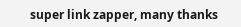super link zapper, many thanks